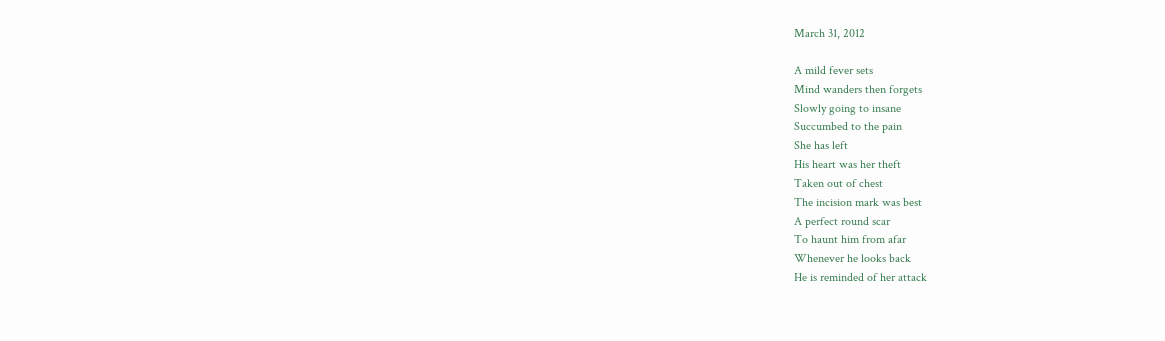March 31, 2012

A mild fever sets
Mind wanders then forgets
Slowly going to insane
Succumbed to the pain
She has left
His heart was her theft
Taken out of chest
The incision mark was best
A perfect round scar
To haunt him from afar
Whenever he looks back
He is reminded of her attack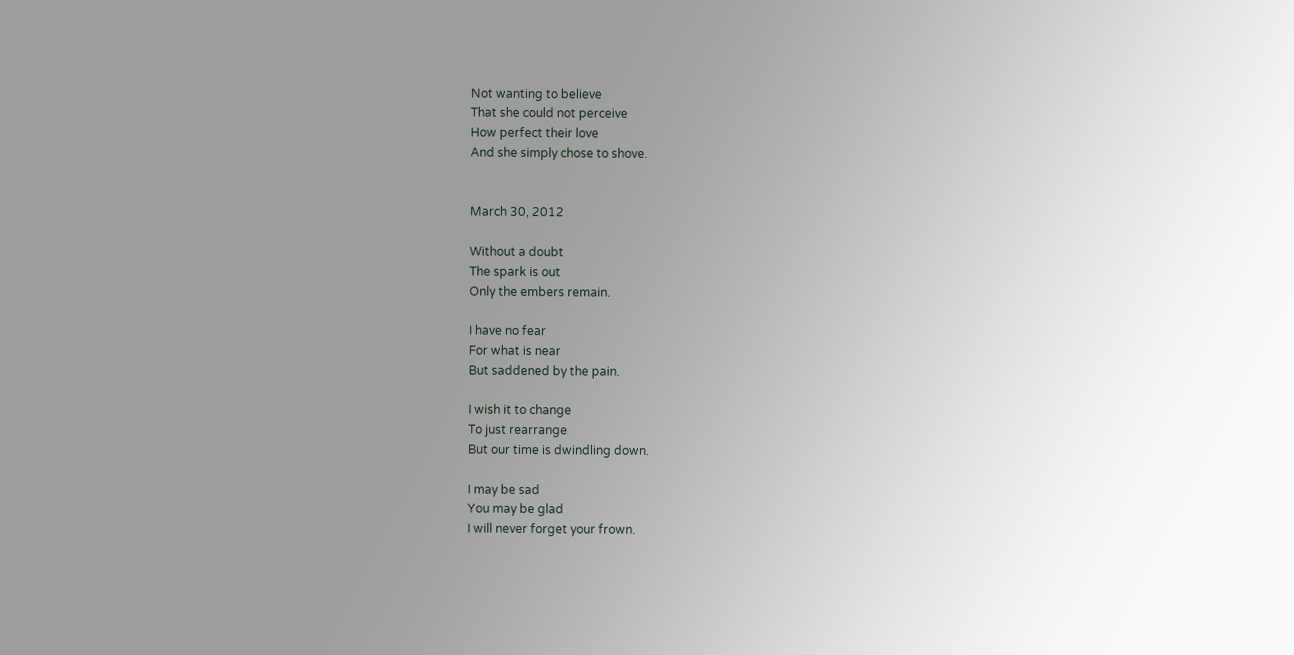Not wanting to believe
That she could not perceive
How perfect their love
And she simply chose to shove.


March 30, 2012

Without a doubt
The spark is out
Only the embers remain.

I have no fear
For what is near
But saddened by the pain.

I wish it to change
To just rearrange
But our time is dwindling down.

I may be sad
You may be glad
I will never forget your frown.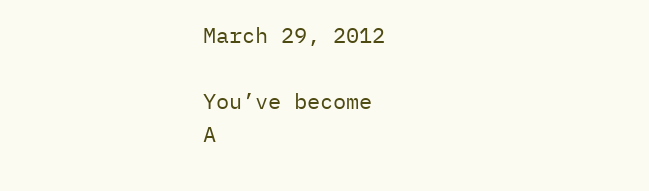March 29, 2012

You’ve become
A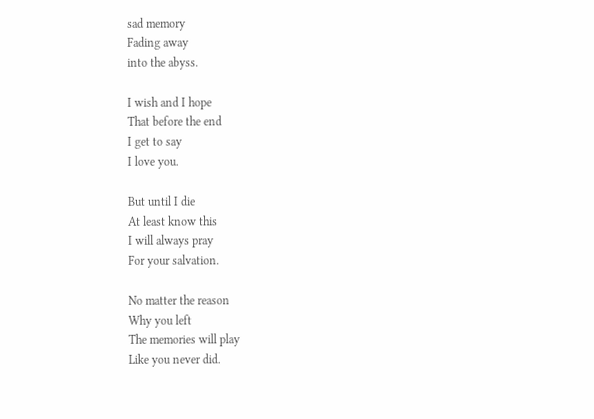sad memory
Fading away
into the abyss.

I wish and I hope
That before the end
I get to say
I love you.

But until I die
At least know this
I will always pray
For your salvation.

No matter the reason
Why you left
The memories will play
Like you never did.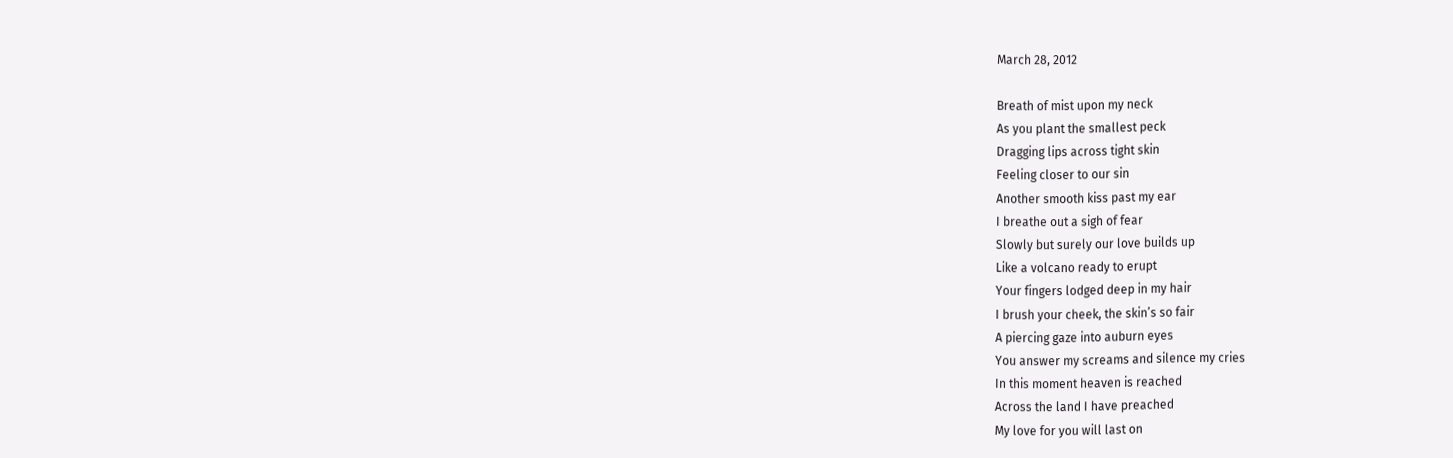March 28, 2012

Breath of mist upon my neck
As you plant the smallest peck
Dragging lips across tight skin
Feeling closer to our sin
Another smooth kiss past my ear
I breathe out a sigh of fear
Slowly but surely our love builds up
Like a volcano ready to erupt
Your fingers lodged deep in my hair
I brush your cheek, the skin’s so fair
A piercing gaze into auburn eyes
You answer my screams and silence my cries
In this moment heaven is reached
Across the land I have preached
My love for you will last on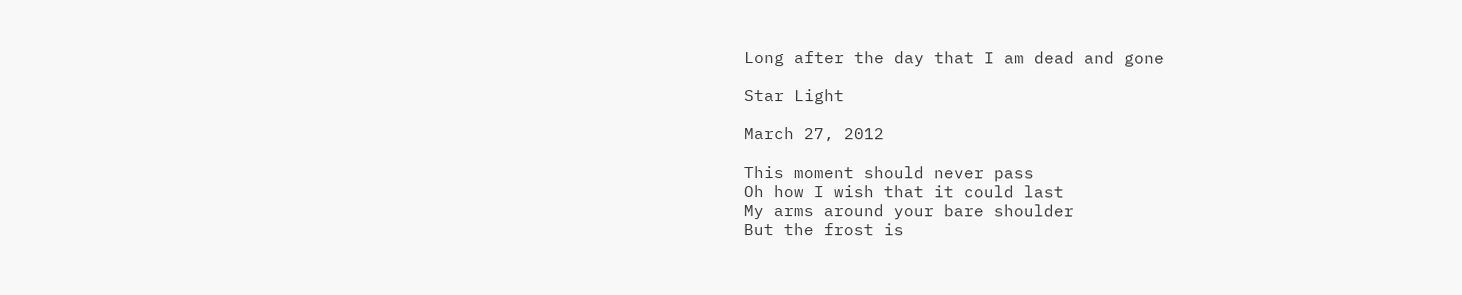Long after the day that I am dead and gone

Star Light

March 27, 2012

This moment should never pass
Oh how I wish that it could last
My arms around your bare shoulder
But the frost is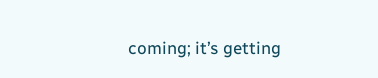coming; it’s getting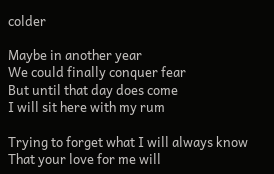colder

Maybe in another year
We could finally conquer fear
But until that day does come
I will sit here with my rum

Trying to forget what I will always know
That your love for me will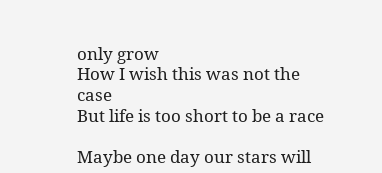only grow
How I wish this was not the case
But life is too short to be a race

Maybe one day our stars will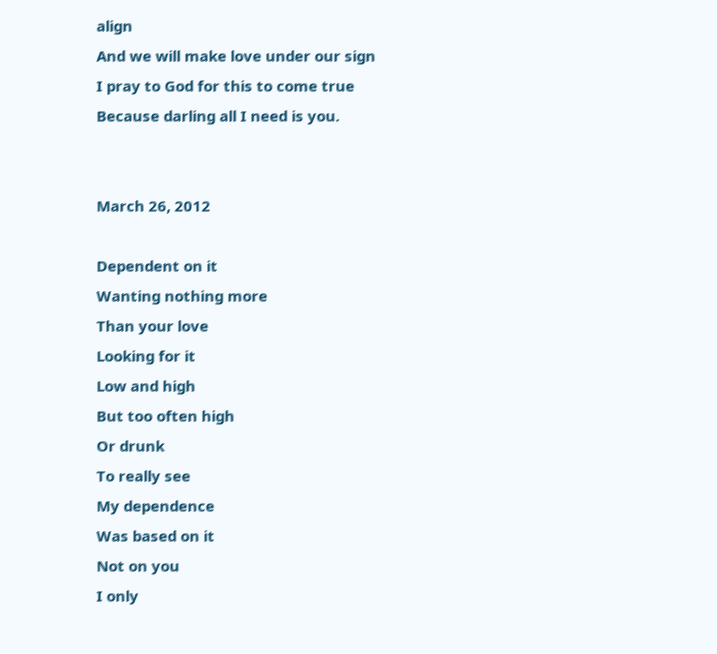align
And we will make love under our sign
I pray to God for this to come true
Because darling all I need is you.


March 26, 2012

Dependent on it
Wanting nothing more
Than your love
Looking for it
Low and high
But too often high
Or drunk
To really see
My dependence
Was based on it
Not on you
I only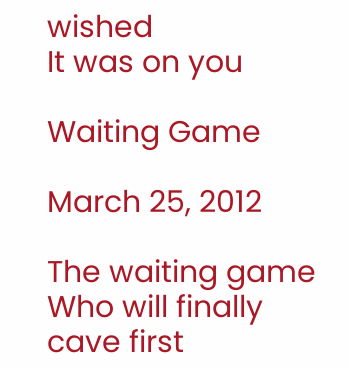wished
It was on you

Waiting Game

March 25, 2012

The waiting game
Who will finally cave first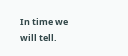In time we will tell.